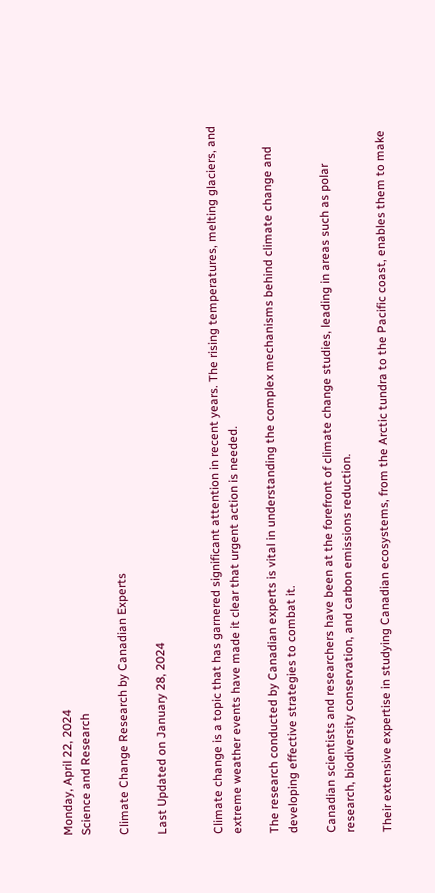Monday, April 22, 2024
Science and Research

Climate Change Research by Canadian Experts

Last Updated on January 28, 2024


Climate change is a topic that has garnered significant attention in recent years. The rising temperatures, melting glaciers, and extreme weather events have made it clear that urgent action is needed.

The research conducted by Canadian experts is vital in understanding the complex mechanisms behind climate change and developing effective strategies to combat it.

Canadian scientists and researchers have been at the forefront of climate change studies, leading in areas such as polar research, biodiversity conservation, and carbon emissions reduction.

Their extensive expertise in studying Canadian ecosystems, from the Arctic tundra to the Pacific coast, enables them to make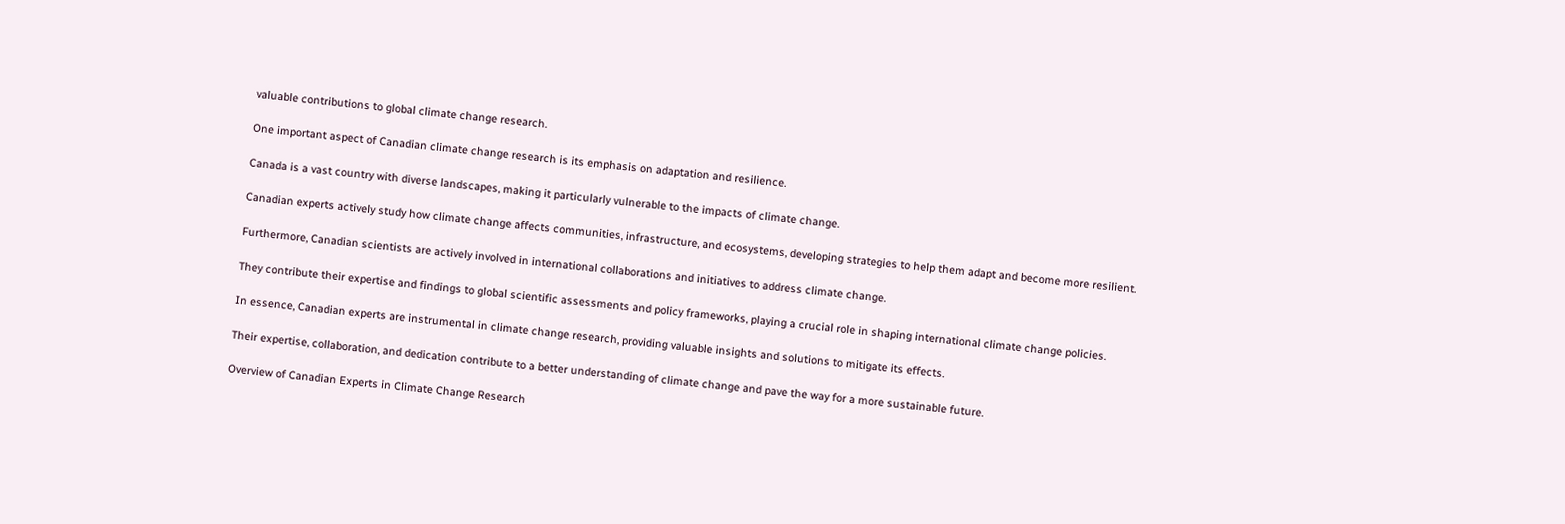valuable contributions to global climate change research.

One important aspect of Canadian climate change research is its emphasis on adaptation and resilience.

Canada is a vast country with diverse landscapes, making it particularly vulnerable to the impacts of climate change.

Canadian experts actively study how climate change affects communities, infrastructure, and ecosystems, developing strategies to help them adapt and become more resilient.

Furthermore, Canadian scientists are actively involved in international collaborations and initiatives to address climate change.

They contribute their expertise and findings to global scientific assessments and policy frameworks, playing a crucial role in shaping international climate change policies.

In essence, Canadian experts are instrumental in climate change research, providing valuable insights and solutions to mitigate its effects.

Their expertise, collaboration, and dedication contribute to a better understanding of climate change and pave the way for a more sustainable future.

Overview of Canadian Experts in Climate Change Research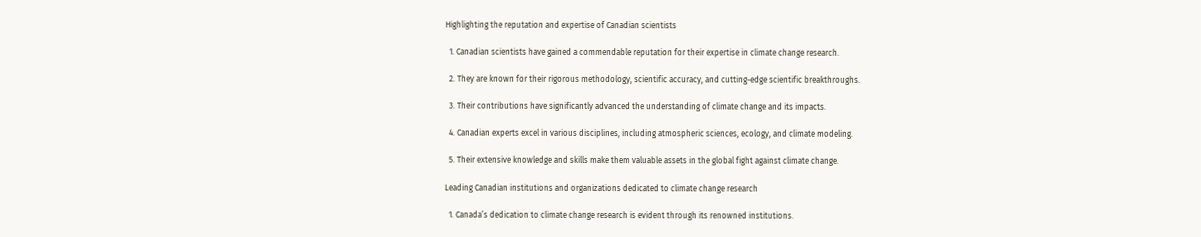Highlighting the reputation and expertise of Canadian scientists

  1. Canadian scientists have gained a commendable reputation for their expertise in climate change research.

  2. They are known for their rigorous methodology, scientific accuracy, and cutting-edge scientific breakthroughs.

  3. Their contributions have significantly advanced the understanding of climate change and its impacts.

  4. Canadian experts excel in various disciplines, including atmospheric sciences, ecology, and climate modeling.

  5. Their extensive knowledge and skills make them valuable assets in the global fight against climate change.

Leading Canadian institutions and organizations dedicated to climate change research

  1. Canada’s dedication to climate change research is evident through its renowned institutions.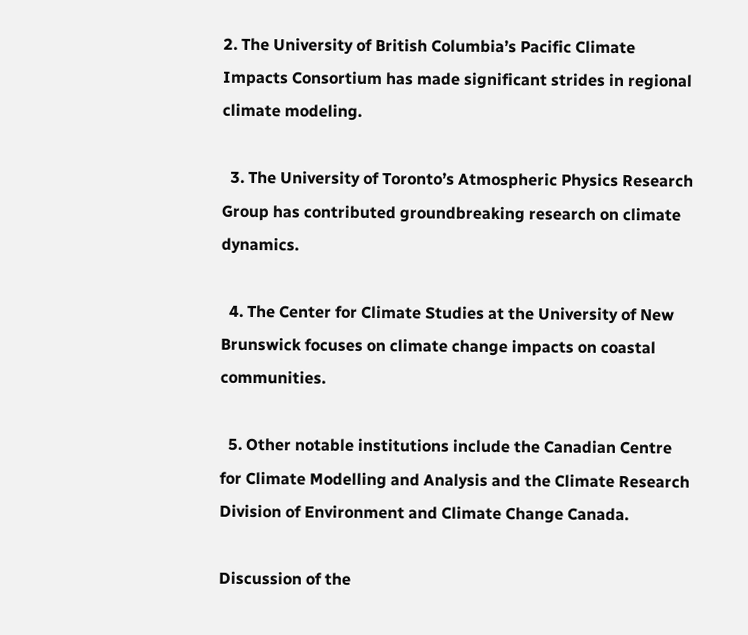2. The University of British Columbia’s Pacific Climate Impacts Consortium has made significant strides in regional climate modeling.

  3. The University of Toronto’s Atmospheric Physics Research Group has contributed groundbreaking research on climate dynamics.

  4. The Center for Climate Studies at the University of New Brunswick focuses on climate change impacts on coastal communities.

  5. Other notable institutions include the Canadian Centre for Climate Modelling and Analysis and the Climate Research Division of Environment and Climate Change Canada.

Discussion of the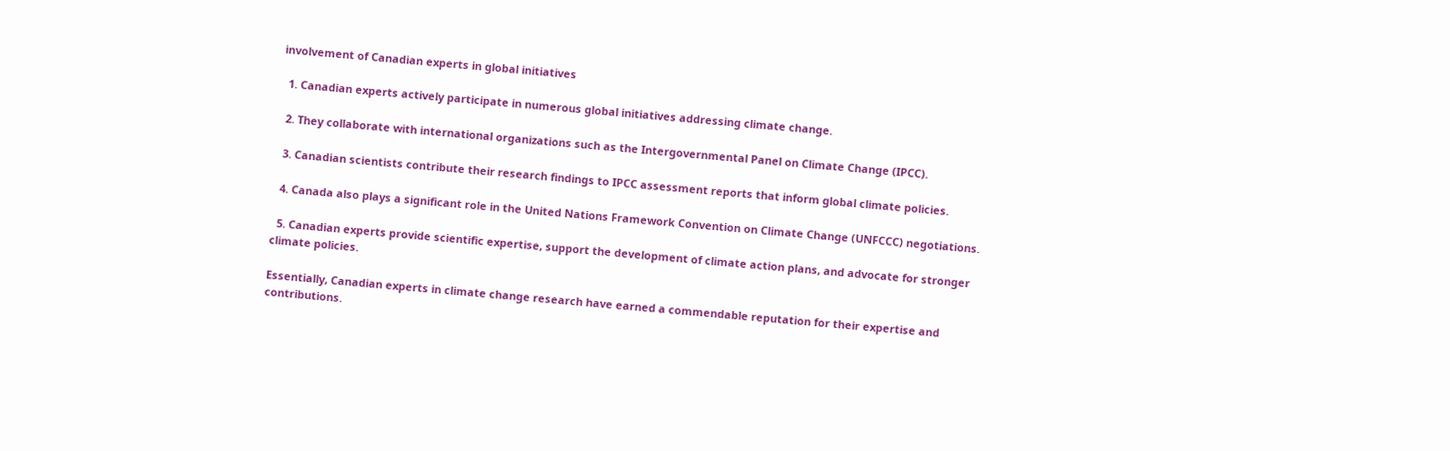involvement of Canadian experts in global initiatives

  1. Canadian experts actively participate in numerous global initiatives addressing climate change.

  2. They collaborate with international organizations such as the Intergovernmental Panel on Climate Change (IPCC).

  3. Canadian scientists contribute their research findings to IPCC assessment reports that inform global climate policies.

  4. Canada also plays a significant role in the United Nations Framework Convention on Climate Change (UNFCCC) negotiations.

  5. Canadian experts provide scientific expertise, support the development of climate action plans, and advocate for stronger climate policies.

Essentially, Canadian experts in climate change research have earned a commendable reputation for their expertise and contributions.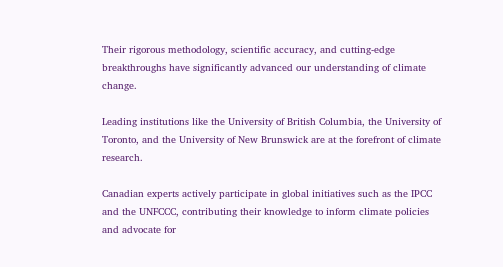Their rigorous methodology, scientific accuracy, and cutting-edge breakthroughs have significantly advanced our understanding of climate change.

Leading institutions like the University of British Columbia, the University of Toronto, and the University of New Brunswick are at the forefront of climate research.

Canadian experts actively participate in global initiatives such as the IPCC and the UNFCCC, contributing their knowledge to inform climate policies and advocate for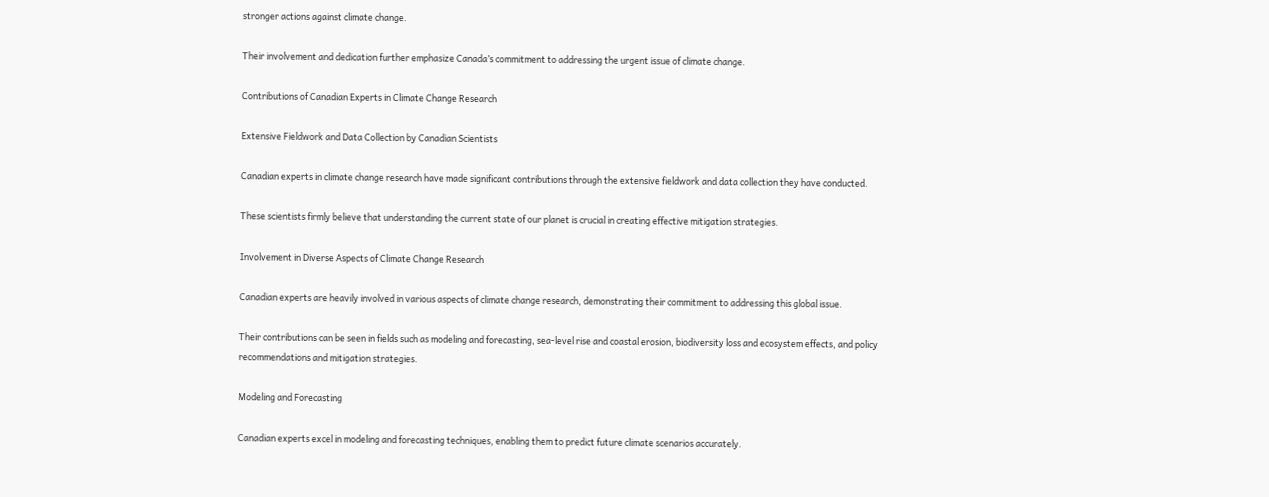stronger actions against climate change.

Their involvement and dedication further emphasize Canada’s commitment to addressing the urgent issue of climate change.

Contributions of Canadian Experts in Climate Change Research

Extensive Fieldwork and Data Collection by Canadian Scientists

Canadian experts in climate change research have made significant contributions through the extensive fieldwork and data collection they have conducted.

These scientists firmly believe that understanding the current state of our planet is crucial in creating effective mitigation strategies.

Involvement in Diverse Aspects of Climate Change Research

Canadian experts are heavily involved in various aspects of climate change research, demonstrating their commitment to addressing this global issue.

Their contributions can be seen in fields such as modeling and forecasting, sea-level rise and coastal erosion, biodiversity loss and ecosystem effects, and policy recommendations and mitigation strategies.

Modeling and Forecasting

Canadian experts excel in modeling and forecasting techniques, enabling them to predict future climate scenarios accurately.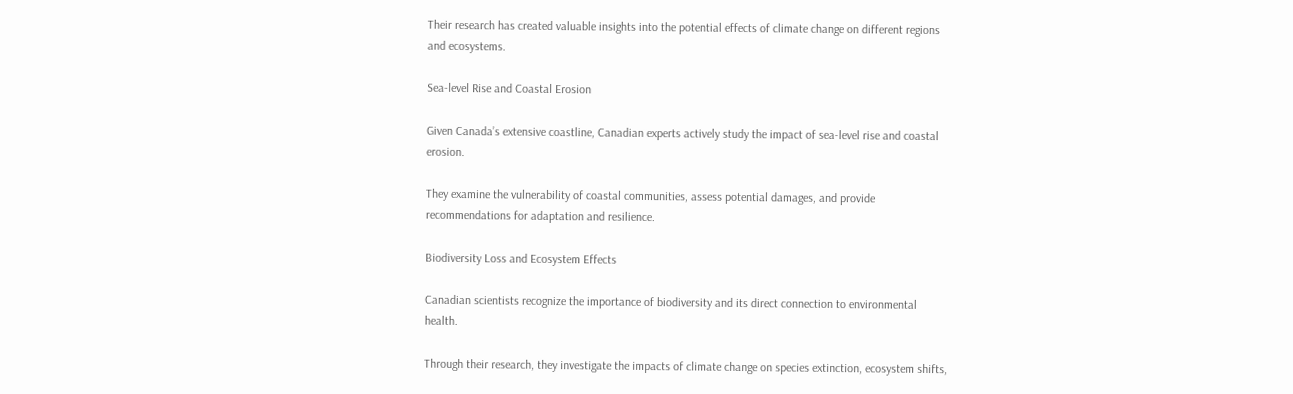Their research has created valuable insights into the potential effects of climate change on different regions and ecosystems.

Sea-level Rise and Coastal Erosion

Given Canada’s extensive coastline, Canadian experts actively study the impact of sea-level rise and coastal erosion.

They examine the vulnerability of coastal communities, assess potential damages, and provide recommendations for adaptation and resilience.

Biodiversity Loss and Ecosystem Effects

Canadian scientists recognize the importance of biodiversity and its direct connection to environmental health.

Through their research, they investigate the impacts of climate change on species extinction, ecosystem shifts,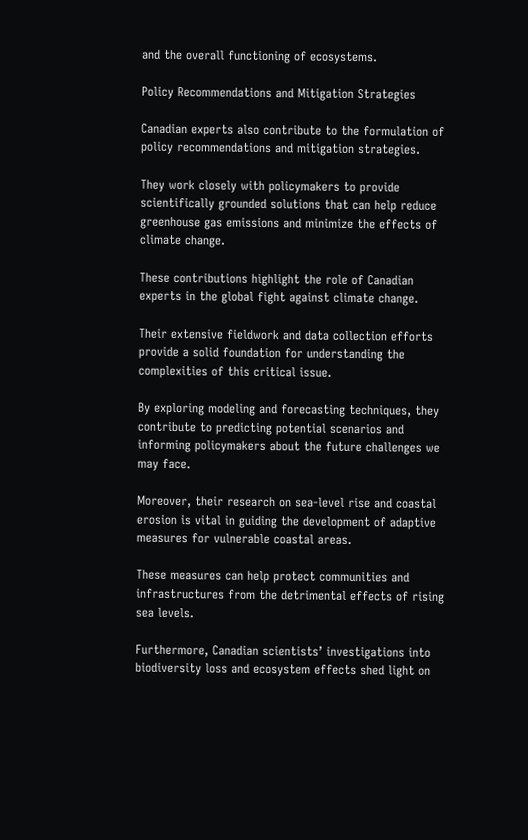and the overall functioning of ecosystems.

Policy Recommendations and Mitigation Strategies

Canadian experts also contribute to the formulation of policy recommendations and mitigation strategies.

They work closely with policymakers to provide scientifically grounded solutions that can help reduce greenhouse gas emissions and minimize the effects of climate change.

These contributions highlight the role of Canadian experts in the global fight against climate change.

Their extensive fieldwork and data collection efforts provide a solid foundation for understanding the complexities of this critical issue.

By exploring modeling and forecasting techniques, they contribute to predicting potential scenarios and informing policymakers about the future challenges we may face.

Moreover, their research on sea-level rise and coastal erosion is vital in guiding the development of adaptive measures for vulnerable coastal areas.

These measures can help protect communities and infrastructures from the detrimental effects of rising sea levels.

Furthermore, Canadian scientists’ investigations into biodiversity loss and ecosystem effects shed light on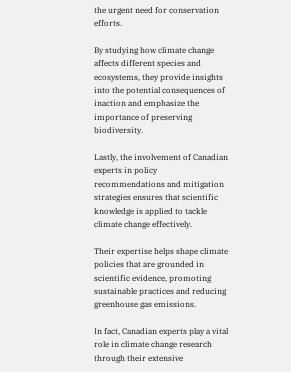the urgent need for conservation efforts.

By studying how climate change affects different species and ecosystems, they provide insights into the potential consequences of inaction and emphasize the importance of preserving biodiversity.

Lastly, the involvement of Canadian experts in policy recommendations and mitigation strategies ensures that scientific knowledge is applied to tackle climate change effectively.

Their expertise helps shape climate policies that are grounded in scientific evidence, promoting sustainable practices and reducing greenhouse gas emissions.

In fact, Canadian experts play a vital role in climate change research through their extensive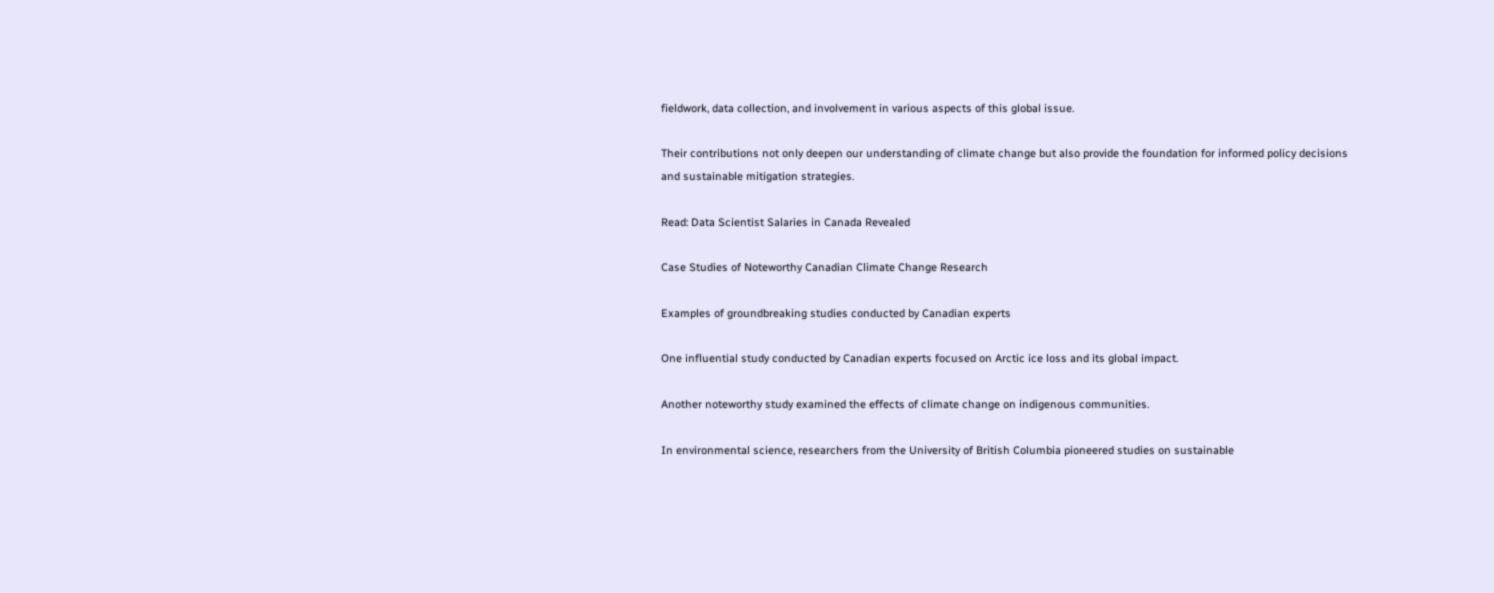fieldwork, data collection, and involvement in various aspects of this global issue.

Their contributions not only deepen our understanding of climate change but also provide the foundation for informed policy decisions and sustainable mitigation strategies.

Read: Data Scientist Salaries in Canada Revealed

Case Studies of Noteworthy Canadian Climate Change Research

Examples of groundbreaking studies conducted by Canadian experts

One influential study conducted by Canadian experts focused on Arctic ice loss and its global impact.

Another noteworthy study examined the effects of climate change on indigenous communities.

In environmental science, researchers from the University of British Columbia pioneered studies on sustainable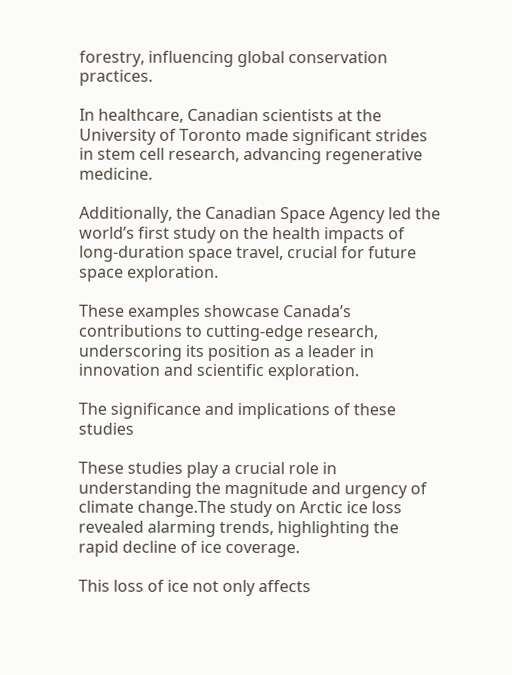forestry, influencing global conservation practices.

In healthcare, Canadian scientists at the University of Toronto made significant strides in stem cell research, advancing regenerative medicine.

Additionally, the Canadian Space Agency led the world’s first study on the health impacts of long-duration space travel, crucial for future space exploration.

These examples showcase Canada’s contributions to cutting-edge research, underscoring its position as a leader in innovation and scientific exploration.

The significance and implications of these studies

These studies play a crucial role in understanding the magnitude and urgency of climate change.The study on Arctic ice loss revealed alarming trends, highlighting the rapid decline of ice coverage.

This loss of ice not only affects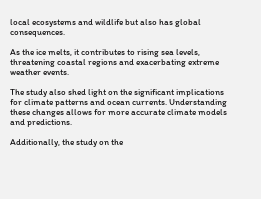local ecosystems and wildlife but also has global consequences.

As the ice melts, it contributes to rising sea levels, threatening coastal regions and exacerbating extreme weather events.

The study also shed light on the significant implications for climate patterns and ocean currents. Understanding these changes allows for more accurate climate models and predictions.

Additionally, the study on the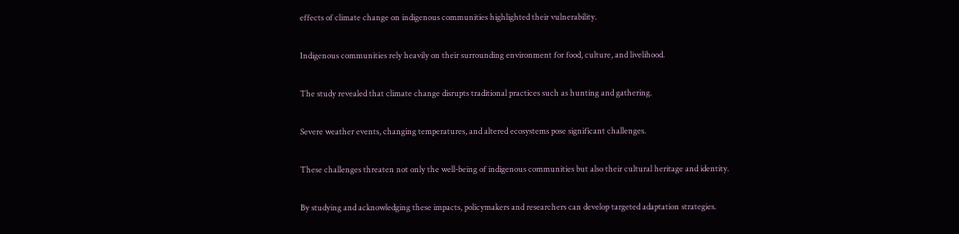effects of climate change on indigenous communities highlighted their vulnerability.

Indigenous communities rely heavily on their surrounding environment for food, culture, and livelihood.

The study revealed that climate change disrupts traditional practices such as hunting and gathering.

Severe weather events, changing temperatures, and altered ecosystems pose significant challenges.

These challenges threaten not only the well-being of indigenous communities but also their cultural heritage and identity.

By studying and acknowledging these impacts, policymakers and researchers can develop targeted adaptation strategies.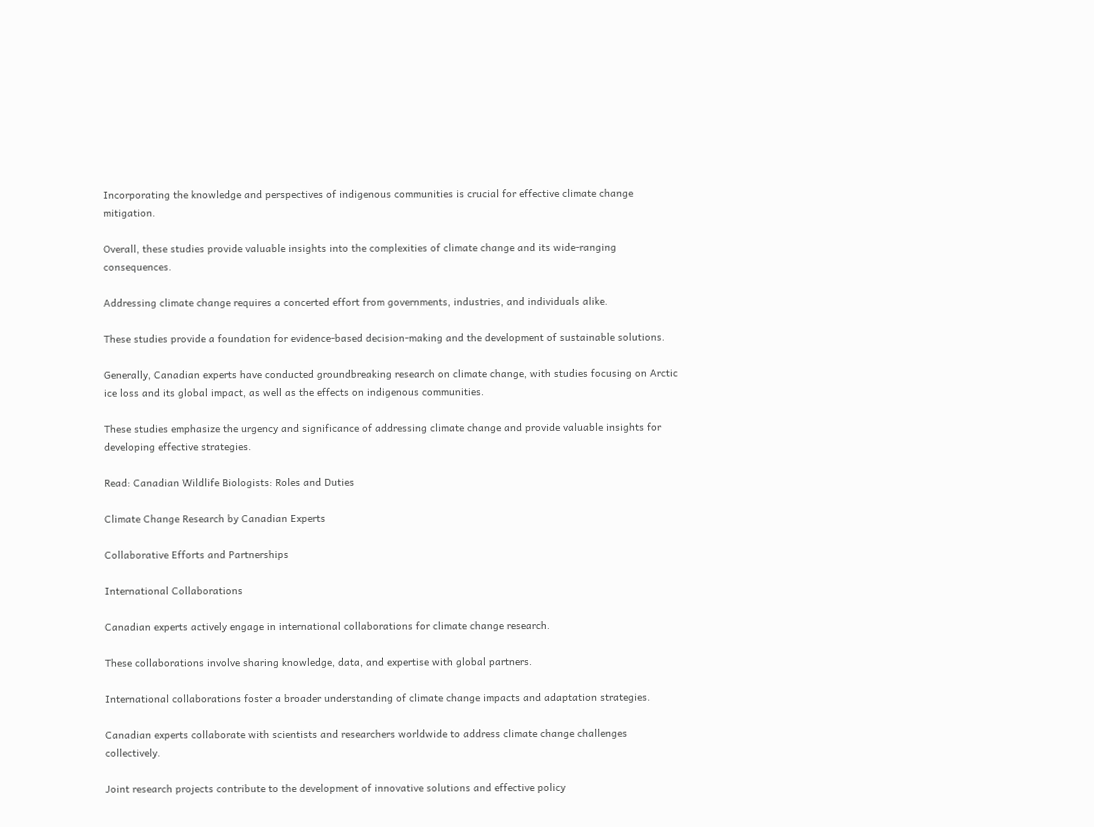Incorporating the knowledge and perspectives of indigenous communities is crucial for effective climate change mitigation.

Overall, these studies provide valuable insights into the complexities of climate change and its wide-ranging consequences.

Addressing climate change requires a concerted effort from governments, industries, and individuals alike.

These studies provide a foundation for evidence-based decision-making and the development of sustainable solutions.

Generally, Canadian experts have conducted groundbreaking research on climate change, with studies focusing on Arctic ice loss and its global impact, as well as the effects on indigenous communities.

These studies emphasize the urgency and significance of addressing climate change and provide valuable insights for developing effective strategies.

Read: Canadian Wildlife Biologists: Roles and Duties

Climate Change Research by Canadian Experts

Collaborative Efforts and Partnerships

International Collaborations

Canadian experts actively engage in international collaborations for climate change research.

These collaborations involve sharing knowledge, data, and expertise with global partners.

International collaborations foster a broader understanding of climate change impacts and adaptation strategies.

Canadian experts collaborate with scientists and researchers worldwide to address climate change challenges collectively.

Joint research projects contribute to the development of innovative solutions and effective policy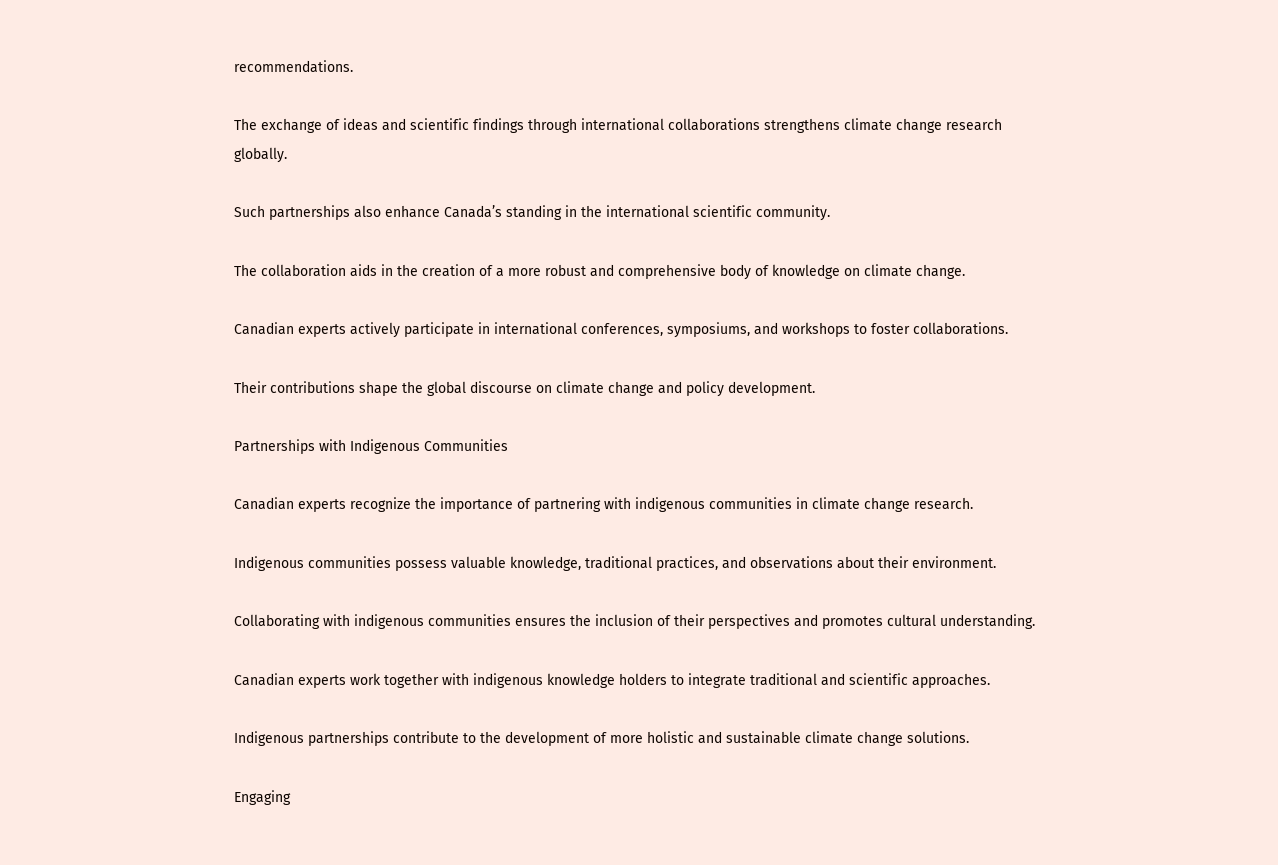recommendations.

The exchange of ideas and scientific findings through international collaborations strengthens climate change research globally.

Such partnerships also enhance Canada’s standing in the international scientific community.

The collaboration aids in the creation of a more robust and comprehensive body of knowledge on climate change.

Canadian experts actively participate in international conferences, symposiums, and workshops to foster collaborations.

Their contributions shape the global discourse on climate change and policy development.

Partnerships with Indigenous Communities

Canadian experts recognize the importance of partnering with indigenous communities in climate change research.

Indigenous communities possess valuable knowledge, traditional practices, and observations about their environment.

Collaborating with indigenous communities ensures the inclusion of their perspectives and promotes cultural understanding.

Canadian experts work together with indigenous knowledge holders to integrate traditional and scientific approaches.

Indigenous partnerships contribute to the development of more holistic and sustainable climate change solutions.

Engaging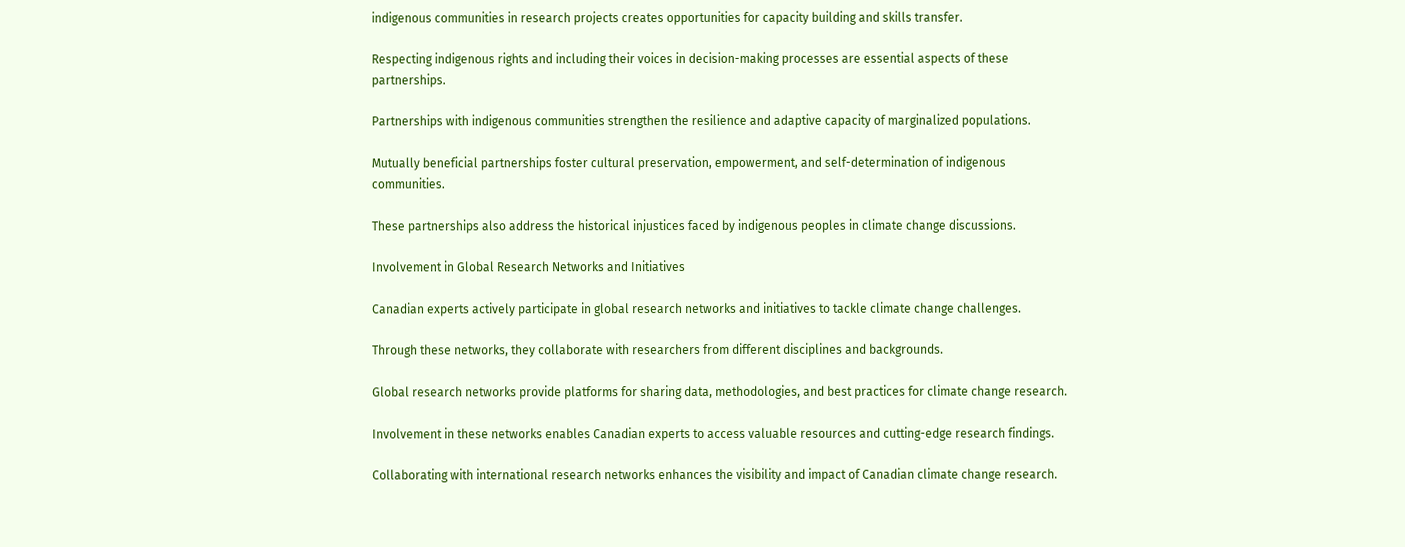indigenous communities in research projects creates opportunities for capacity building and skills transfer.

Respecting indigenous rights and including their voices in decision-making processes are essential aspects of these partnerships.

Partnerships with indigenous communities strengthen the resilience and adaptive capacity of marginalized populations.

Mutually beneficial partnerships foster cultural preservation, empowerment, and self-determination of indigenous communities.

These partnerships also address the historical injustices faced by indigenous peoples in climate change discussions.

Involvement in Global Research Networks and Initiatives

Canadian experts actively participate in global research networks and initiatives to tackle climate change challenges.

Through these networks, they collaborate with researchers from different disciplines and backgrounds.

Global research networks provide platforms for sharing data, methodologies, and best practices for climate change research.

Involvement in these networks enables Canadian experts to access valuable resources and cutting-edge research findings.

Collaborating with international research networks enhances the visibility and impact of Canadian climate change research.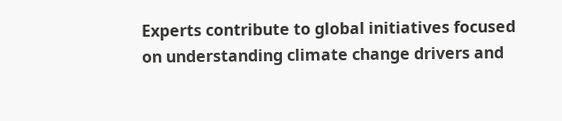Experts contribute to global initiatives focused on understanding climate change drivers and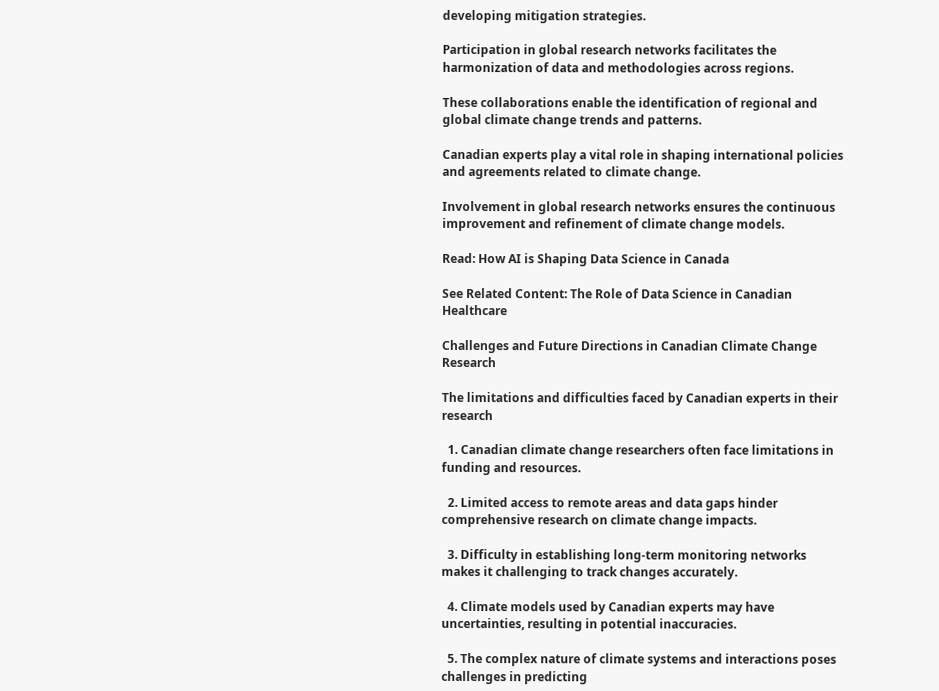developing mitigation strategies.

Participation in global research networks facilitates the harmonization of data and methodologies across regions.

These collaborations enable the identification of regional and global climate change trends and patterns.

Canadian experts play a vital role in shaping international policies and agreements related to climate change.

Involvement in global research networks ensures the continuous improvement and refinement of climate change models.

Read: How AI is Shaping Data Science in Canada

See Related Content: The Role of Data Science in Canadian Healthcare

Challenges and Future Directions in Canadian Climate Change Research

The limitations and difficulties faced by Canadian experts in their research

  1. Canadian climate change researchers often face limitations in funding and resources.

  2. Limited access to remote areas and data gaps hinder comprehensive research on climate change impacts.

  3. Difficulty in establishing long-term monitoring networks makes it challenging to track changes accurately.

  4. Climate models used by Canadian experts may have uncertainties, resulting in potential inaccuracies.

  5. The complex nature of climate systems and interactions poses challenges in predicting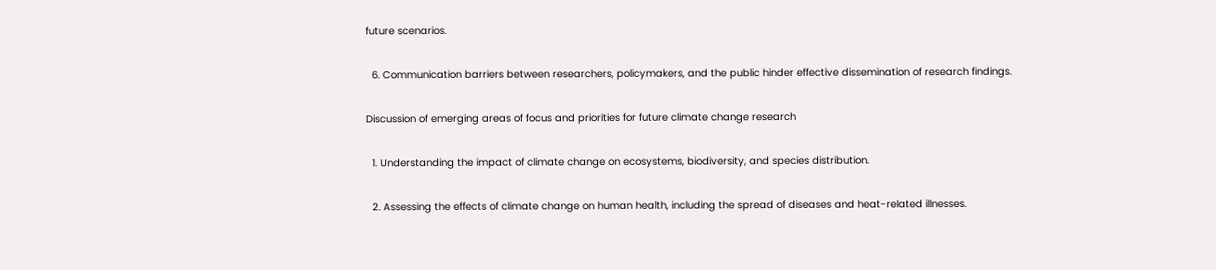future scenarios.

  6. Communication barriers between researchers, policymakers, and the public hinder effective dissemination of research findings.

Discussion of emerging areas of focus and priorities for future climate change research

  1. Understanding the impact of climate change on ecosystems, biodiversity, and species distribution.

  2. Assessing the effects of climate change on human health, including the spread of diseases and heat-related illnesses.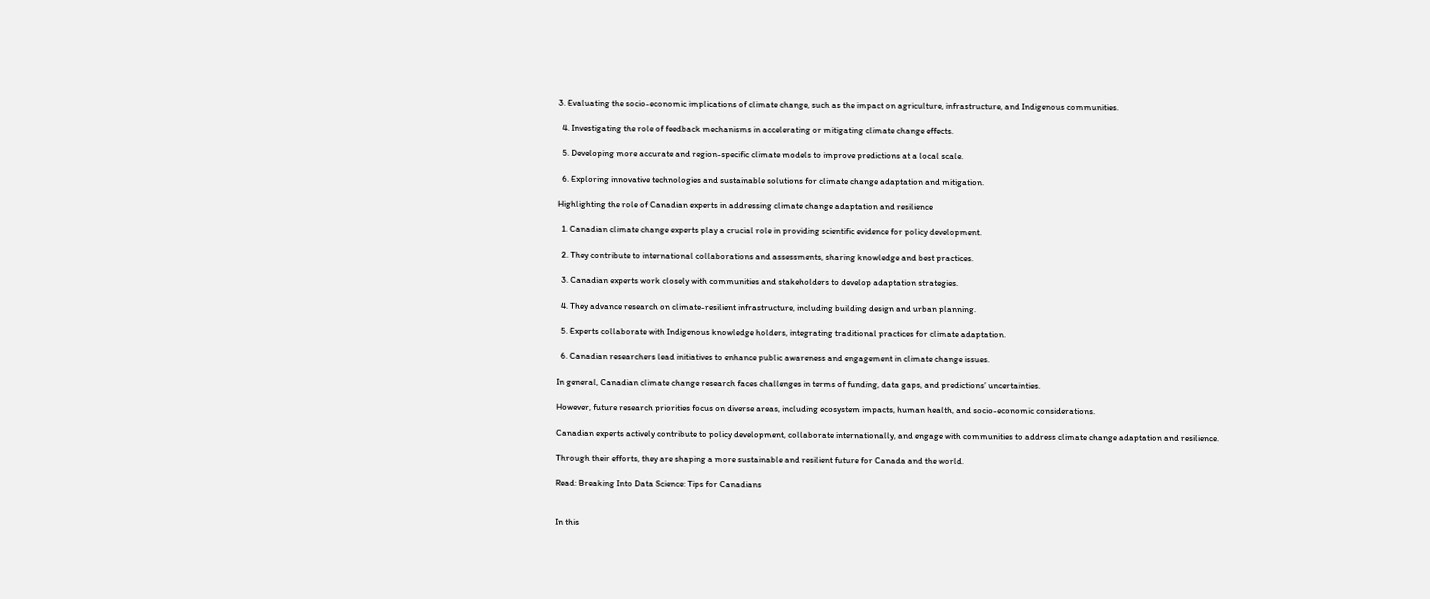3. Evaluating the socio-economic implications of climate change, such as the impact on agriculture, infrastructure, and Indigenous communities.

  4. Investigating the role of feedback mechanisms in accelerating or mitigating climate change effects.

  5. Developing more accurate and region-specific climate models to improve predictions at a local scale.

  6. Exploring innovative technologies and sustainable solutions for climate change adaptation and mitigation.

Highlighting the role of Canadian experts in addressing climate change adaptation and resilience

  1. Canadian climate change experts play a crucial role in providing scientific evidence for policy development.

  2. They contribute to international collaborations and assessments, sharing knowledge and best practices.

  3. Canadian experts work closely with communities and stakeholders to develop adaptation strategies.

  4. They advance research on climate-resilient infrastructure, including building design and urban planning.

  5. Experts collaborate with Indigenous knowledge holders, integrating traditional practices for climate adaptation.

  6. Canadian researchers lead initiatives to enhance public awareness and engagement in climate change issues.

In general, Canadian climate change research faces challenges in terms of funding, data gaps, and predictions’ uncertainties.

However, future research priorities focus on diverse areas, including ecosystem impacts, human health, and socio-economic considerations.

Canadian experts actively contribute to policy development, collaborate internationally, and engage with communities to address climate change adaptation and resilience.

Through their efforts, they are shaping a more sustainable and resilient future for Canada and the world.

Read: Breaking Into Data Science: Tips for Canadians


In this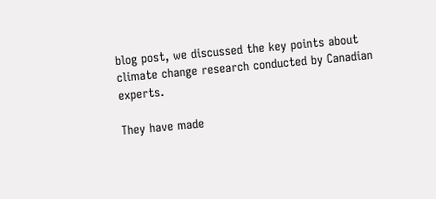blog post, we discussed the key points about climate change research conducted by Canadian experts.

They have made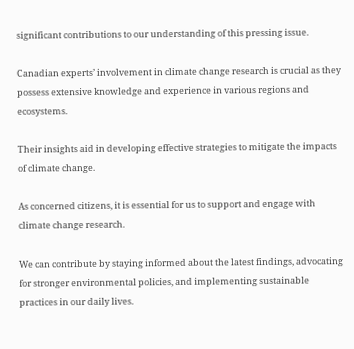significant contributions to our understanding of this pressing issue.

Canadian experts’ involvement in climate change research is crucial as they possess extensive knowledge and experience in various regions and ecosystems.

Their insights aid in developing effective strategies to mitigate the impacts of climate change.

As concerned citizens, it is essential for us to support and engage with climate change research.

We can contribute by staying informed about the latest findings, advocating for stronger environmental policies, and implementing sustainable practices in our daily lives.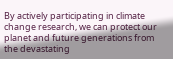By actively participating in climate change research, we can protect our planet and future generations from the devastating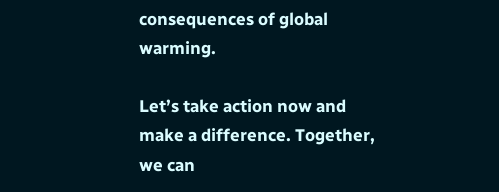consequences of global warming.

Let’s take action now and make a difference. Together, we can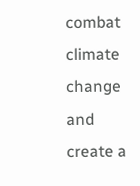combat climate change and create a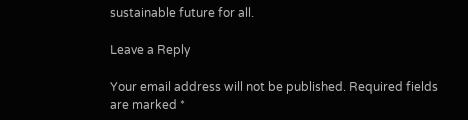sustainable future for all.

Leave a Reply

Your email address will not be published. Required fields are marked *